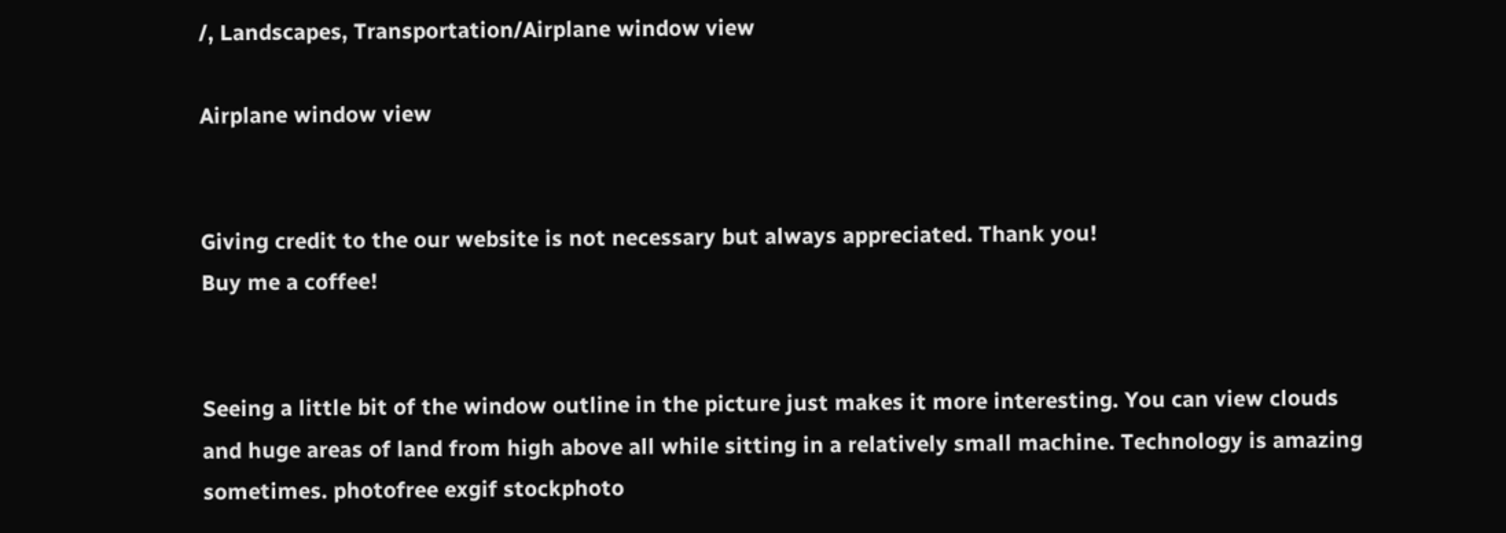/, Landscapes, Transportation/Airplane window view

Airplane window view


Giving credit to the our website is not necessary but always appreciated. Thank you!
Buy me a coffee!


Seeing a little bit of the window outline in the picture just makes it more interesting. You can view clouds and huge areas of land from high above all while sitting in a relatively small machine. Technology is amazing sometimes. photofree exgif stockphoto